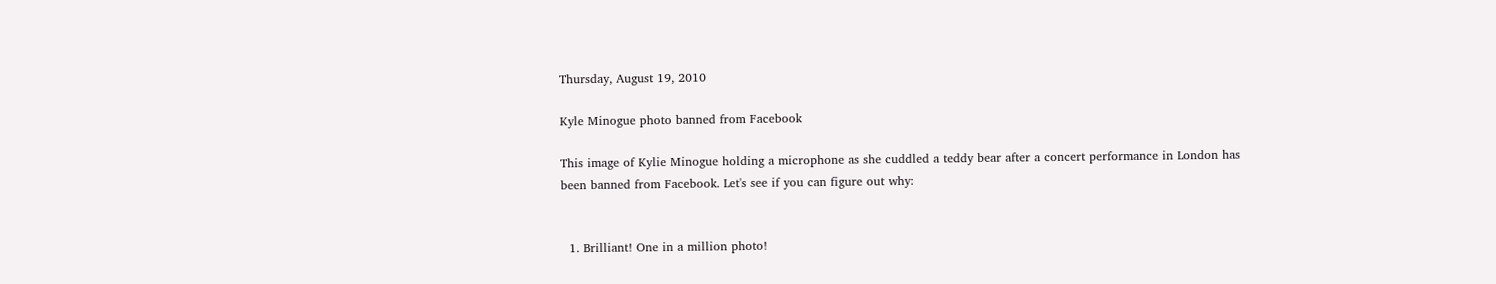Thursday, August 19, 2010

Kyle Minogue photo banned from Facebook

This image of Kylie Minogue holding a microphone as she cuddled a teddy bear after a concert performance in London has been banned from Facebook. Let's see if you can figure out why:


  1. Brilliant! One in a million photo!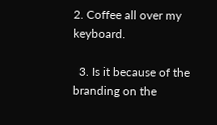2. Coffee all over my keyboard.

  3. Is it because of the branding on the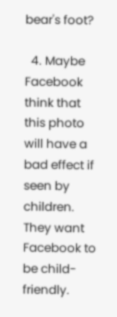bear's foot?

  4. Maybe Facebook think that this photo will have a bad effect if seen by children. They want Facebook to be child-friendly.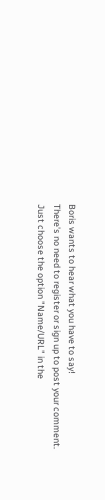Boris wants to hear what you have to say!
There's no need to register or sign up to post your comment. Just choose the option "Name/URL" in the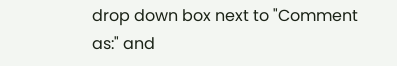drop down box next to "Comment as:" and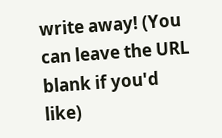write away! (You can leave the URL blank if you'd like)